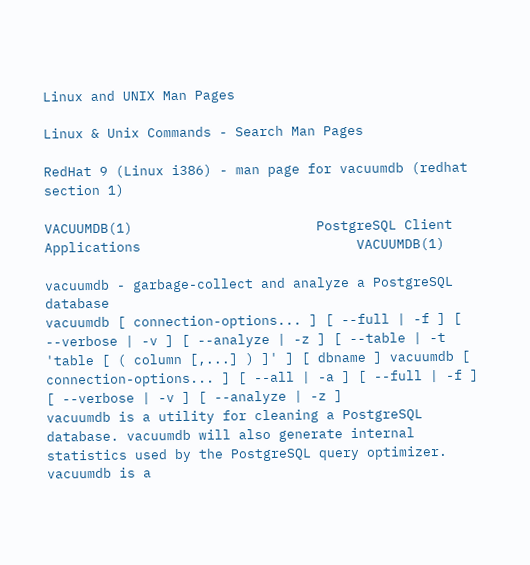Linux and UNIX Man Pages

Linux & Unix Commands - Search Man Pages

RedHat 9 (Linux i386) - man page for vacuumdb (redhat section 1)

VACUUMDB(1)                       PostgreSQL Client Applications                           VACUUMDB(1)

vacuumdb - garbage-collect and analyze a PostgreSQL database
vacuumdb [ connection-options... ] [ --full | -f ] [ --verbose | -v ] [ --analyze | -z ] [ --table | -t 'table [ ( column [,...] ) ]' ] [ dbname ] vacuumdb [ connection-options... ] [ --all | -a ] [ --full | -f ] [ --verbose | -v ] [ --analyze | -z ]
vacuumdb is a utility for cleaning a PostgreSQL database. vacuumdb will also generate internal statistics used by the PostgreSQL query optimizer. vacuumdb is a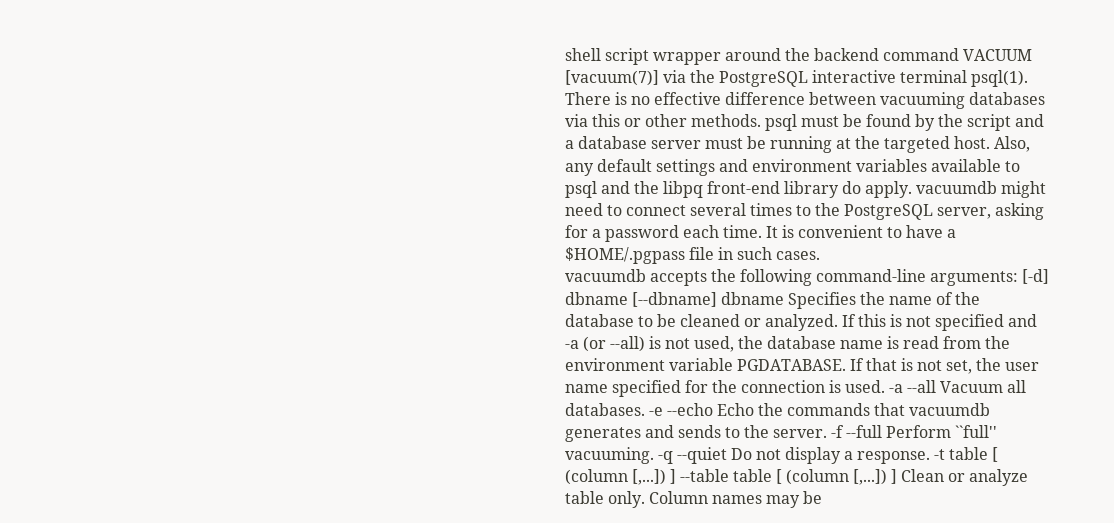shell script wrapper around the backend command VACUUM [vacuum(7)] via the PostgreSQL interactive terminal psql(1). There is no effective difference between vacuuming databases via this or other methods. psql must be found by the script and a database server must be running at the targeted host. Also, any default settings and environment variables available to psql and the libpq front-end library do apply. vacuumdb might need to connect several times to the PostgreSQL server, asking for a password each time. It is convenient to have a $HOME/.pgpass file in such cases.
vacuumdb accepts the following command-line arguments: [-d] dbname [--dbname] dbname Specifies the name of the database to be cleaned or analyzed. If this is not specified and -a (or --all) is not used, the database name is read from the environment variable PGDATABASE. If that is not set, the user name specified for the connection is used. -a --all Vacuum all databases. -e --echo Echo the commands that vacuumdb generates and sends to the server. -f --full Perform ``full'' vacuuming. -q --quiet Do not display a response. -t table [ (column [,...]) ] --table table [ (column [,...]) ] Clean or analyze table only. Column names may be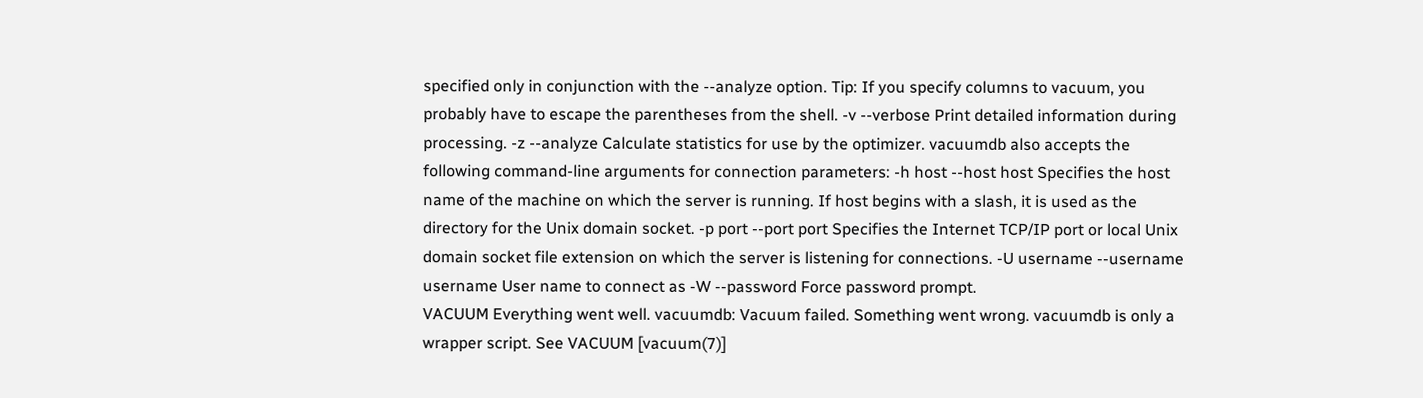specified only in conjunction with the --analyze option. Tip: If you specify columns to vacuum, you probably have to escape the parentheses from the shell. -v --verbose Print detailed information during processing. -z --analyze Calculate statistics for use by the optimizer. vacuumdb also accepts the following command-line arguments for connection parameters: -h host --host host Specifies the host name of the machine on which the server is running. If host begins with a slash, it is used as the directory for the Unix domain socket. -p port --port port Specifies the Internet TCP/IP port or local Unix domain socket file extension on which the server is listening for connections. -U username --username username User name to connect as -W --password Force password prompt.
VACUUM Everything went well. vacuumdb: Vacuum failed. Something went wrong. vacuumdb is only a wrapper script. See VACUUM [vacuum(7)]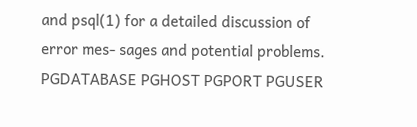and psql(1) for a detailed discussion of error mes- sages and potential problems.
PGDATABASE PGHOST PGPORT PGUSER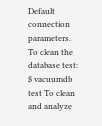Default connection parameters.
To clean the database test: $ vacuumdb test To clean and analyze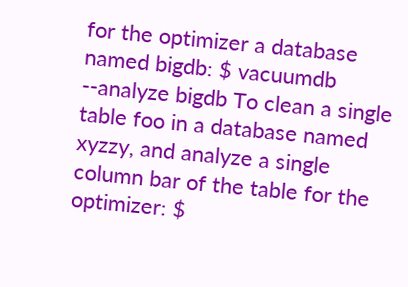for the optimizer a database named bigdb: $ vacuumdb --analyze bigdb To clean a single table foo in a database named xyzzy, and analyze a single column bar of the table for the optimizer: $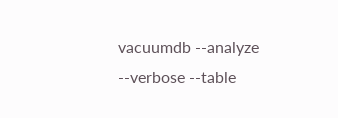vacuumdb --analyze --verbose --table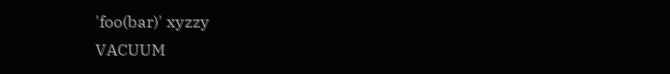'foo(bar)' xyzzy
VACUUM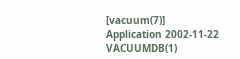[vacuum(7)] Application 2002-11-22 VACUUMDB(1)